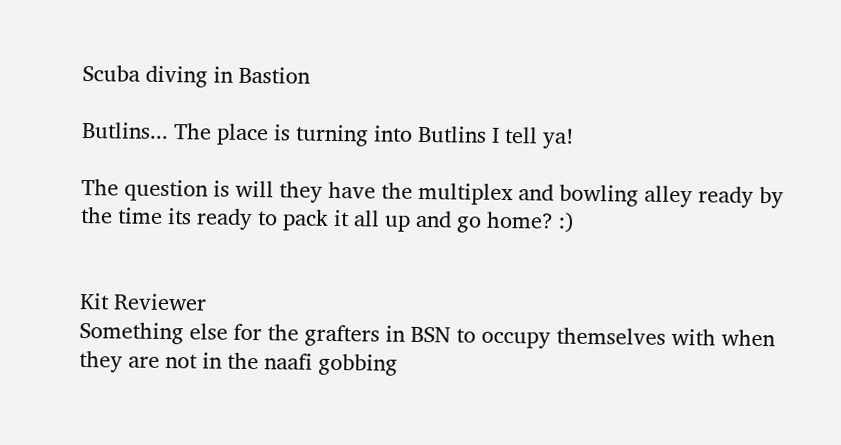Scuba diving in Bastion

Butlins... The place is turning into Butlins I tell ya!

The question is will they have the multiplex and bowling alley ready by the time its ready to pack it all up and go home? :)


Kit Reviewer
Something else for the grafters in BSN to occupy themselves with when they are not in the naafi gobbing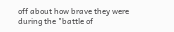off about how brave they were during the "battle of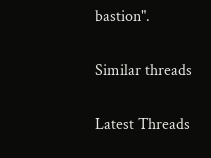bastion".

Similar threads

Latest Threads